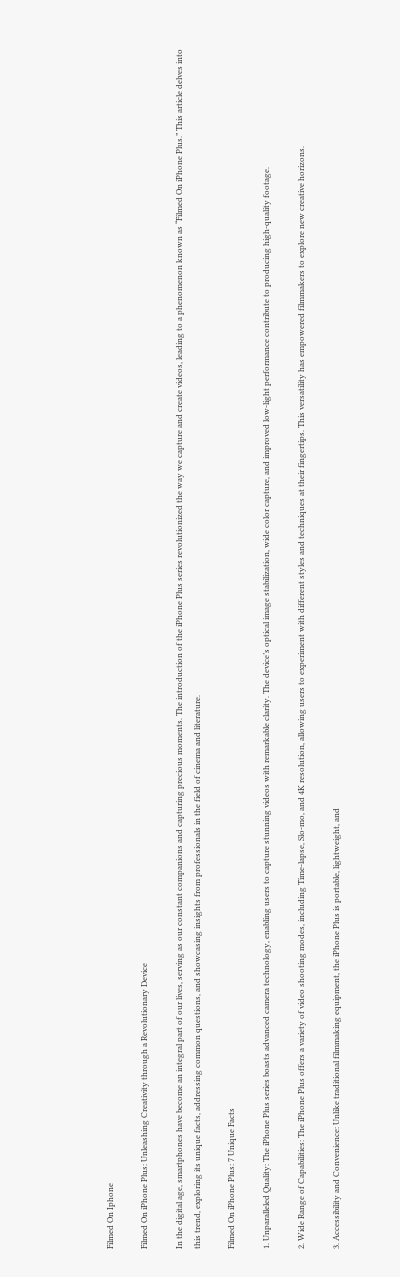Filmed On Iphone

Filmed On iPhone Plus: Unleashing Creativity through a Revolutionary Device

In the digital age, smartphones have become an integral part of our lives, serving as our constant companions and capturing precious moments. The introduction of the iPhone Plus series revolutionized the way we capture and create videos, leading to a phenomenon known as “Filmed On iPhone Plus.” This article delves into this trend, exploring its unique facts, addressing common questions, and showcasing insights from professionals in the field of cinema and literature.

Filmed On iPhone Plus: 7 Unique Facts

1. Unparalleled Quality: The iPhone Plus series boasts advanced camera technology, enabling users to capture stunning videos with remarkable clarity. The device’s optical image stabilization, wide color capture, and improved low-light performance contribute to producing high-quality footage.

2. Wide Range of Capabilities: The iPhone Plus offers a variety of video shooting modes, including Time-lapse, Slo-mo, and 4K resolution, allowing users to experiment with different styles and techniques at their fingertips. This versatility has empowered filmmakers to explore new creative horizons.

3. Accessibility and Convenience: Unlike traditional filmmaking equipment, the iPhone Plus is portable, lightweight, and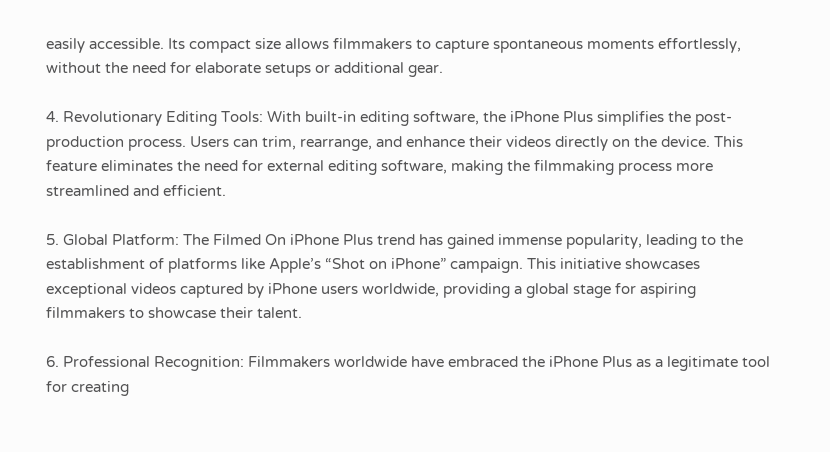easily accessible. Its compact size allows filmmakers to capture spontaneous moments effortlessly, without the need for elaborate setups or additional gear.

4. Revolutionary Editing Tools: With built-in editing software, the iPhone Plus simplifies the post-production process. Users can trim, rearrange, and enhance their videos directly on the device. This feature eliminates the need for external editing software, making the filmmaking process more streamlined and efficient.

5. Global Platform: The Filmed On iPhone Plus trend has gained immense popularity, leading to the establishment of platforms like Apple’s “Shot on iPhone” campaign. This initiative showcases exceptional videos captured by iPhone users worldwide, providing a global stage for aspiring filmmakers to showcase their talent.

6. Professional Recognition: Filmmakers worldwide have embraced the iPhone Plus as a legitimate tool for creating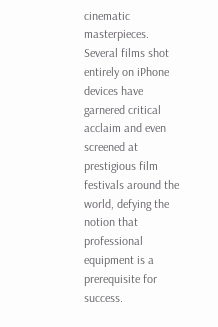cinematic masterpieces. Several films shot entirely on iPhone devices have garnered critical acclaim and even screened at prestigious film festivals around the world, defying the notion that professional equipment is a prerequisite for success.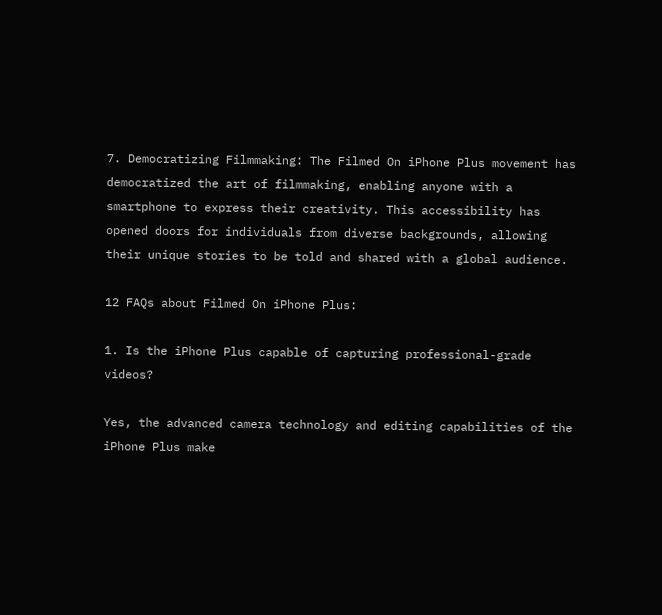7. Democratizing Filmmaking: The Filmed On iPhone Plus movement has democratized the art of filmmaking, enabling anyone with a smartphone to express their creativity. This accessibility has opened doors for individuals from diverse backgrounds, allowing their unique stories to be told and shared with a global audience.

12 FAQs about Filmed On iPhone Plus:

1. Is the iPhone Plus capable of capturing professional-grade videos?

Yes, the advanced camera technology and editing capabilities of the iPhone Plus make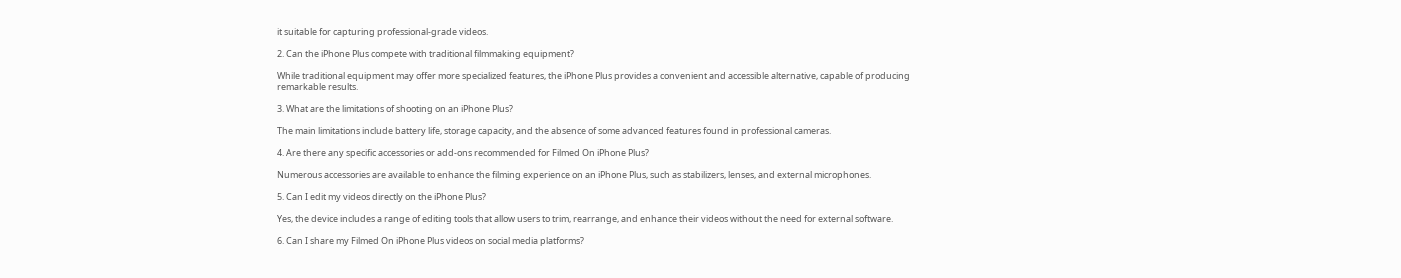it suitable for capturing professional-grade videos.

2. Can the iPhone Plus compete with traditional filmmaking equipment?

While traditional equipment may offer more specialized features, the iPhone Plus provides a convenient and accessible alternative, capable of producing remarkable results.

3. What are the limitations of shooting on an iPhone Plus?

The main limitations include battery life, storage capacity, and the absence of some advanced features found in professional cameras.

4. Are there any specific accessories or add-ons recommended for Filmed On iPhone Plus?

Numerous accessories are available to enhance the filming experience on an iPhone Plus, such as stabilizers, lenses, and external microphones.

5. Can I edit my videos directly on the iPhone Plus?

Yes, the device includes a range of editing tools that allow users to trim, rearrange, and enhance their videos without the need for external software.

6. Can I share my Filmed On iPhone Plus videos on social media platforms?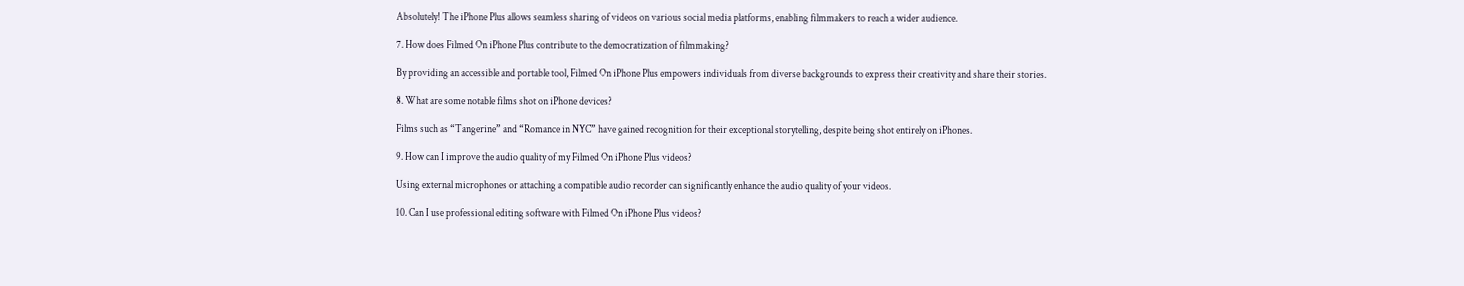Absolutely! The iPhone Plus allows seamless sharing of videos on various social media platforms, enabling filmmakers to reach a wider audience.

7. How does Filmed On iPhone Plus contribute to the democratization of filmmaking?

By providing an accessible and portable tool, Filmed On iPhone Plus empowers individuals from diverse backgrounds to express their creativity and share their stories.

8. What are some notable films shot on iPhone devices?

Films such as “Tangerine” and “Romance in NYC” have gained recognition for their exceptional storytelling, despite being shot entirely on iPhones.

9. How can I improve the audio quality of my Filmed On iPhone Plus videos?

Using external microphones or attaching a compatible audio recorder can significantly enhance the audio quality of your videos.

10. Can I use professional editing software with Filmed On iPhone Plus videos?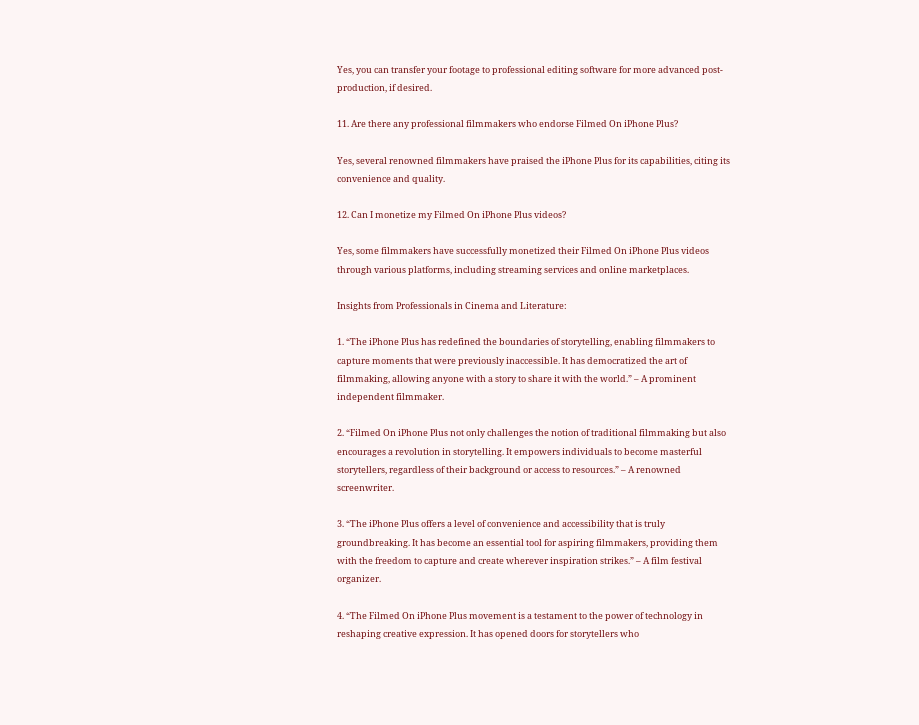Yes, you can transfer your footage to professional editing software for more advanced post-production, if desired.

11. Are there any professional filmmakers who endorse Filmed On iPhone Plus?

Yes, several renowned filmmakers have praised the iPhone Plus for its capabilities, citing its convenience and quality.

12. Can I monetize my Filmed On iPhone Plus videos?

Yes, some filmmakers have successfully monetized their Filmed On iPhone Plus videos through various platforms, including streaming services and online marketplaces.

Insights from Professionals in Cinema and Literature:

1. “The iPhone Plus has redefined the boundaries of storytelling, enabling filmmakers to capture moments that were previously inaccessible. It has democratized the art of filmmaking, allowing anyone with a story to share it with the world.” – A prominent independent filmmaker.

2. “Filmed On iPhone Plus not only challenges the notion of traditional filmmaking but also encourages a revolution in storytelling. It empowers individuals to become masterful storytellers, regardless of their background or access to resources.” – A renowned screenwriter.

3. “The iPhone Plus offers a level of convenience and accessibility that is truly groundbreaking. It has become an essential tool for aspiring filmmakers, providing them with the freedom to capture and create wherever inspiration strikes.” – A film festival organizer.

4. “The Filmed On iPhone Plus movement is a testament to the power of technology in reshaping creative expression. It has opened doors for storytellers who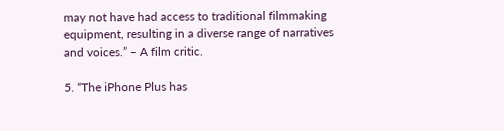may not have had access to traditional filmmaking equipment, resulting in a diverse range of narratives and voices.” – A film critic.

5. “The iPhone Plus has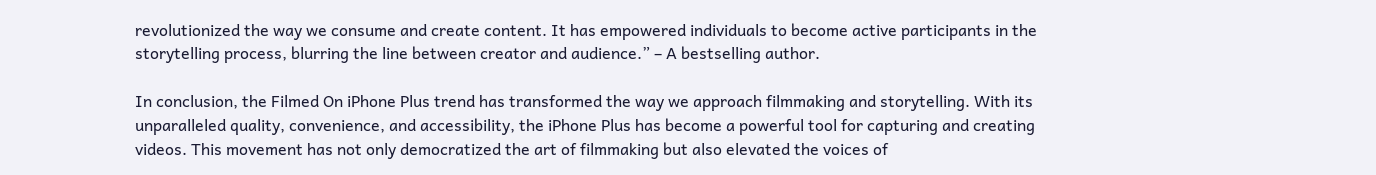revolutionized the way we consume and create content. It has empowered individuals to become active participants in the storytelling process, blurring the line between creator and audience.” – A bestselling author.

In conclusion, the Filmed On iPhone Plus trend has transformed the way we approach filmmaking and storytelling. With its unparalleled quality, convenience, and accessibility, the iPhone Plus has become a powerful tool for capturing and creating videos. This movement has not only democratized the art of filmmaking but also elevated the voices of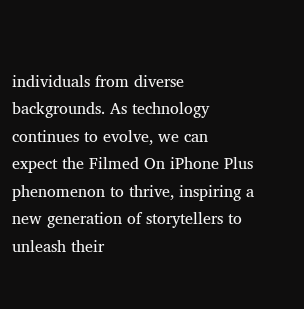individuals from diverse backgrounds. As technology continues to evolve, we can expect the Filmed On iPhone Plus phenomenon to thrive, inspiring a new generation of storytellers to unleash their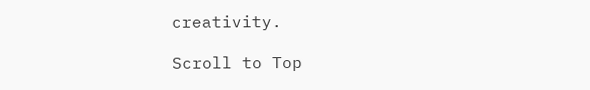creativity.

Scroll to Top